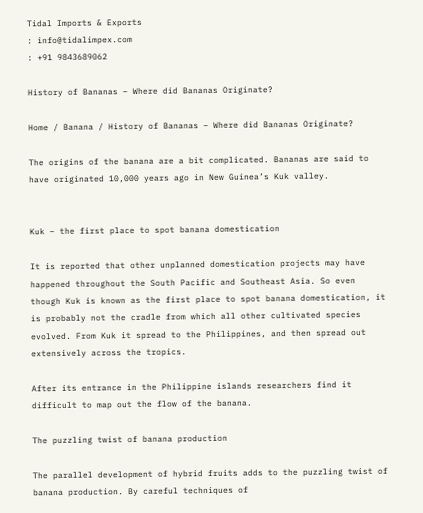Tidal Imports & Exports
: info@tidalimpex.com
: +91 9843689062

History of Bananas – Where did Bananas Originate?

Home / Banana / History of Bananas – Where did Bananas Originate?

The origins of the banana are a bit complicated. Bananas are said to have originated 10,000 years ago in New Guinea’s Kuk valley.


Kuk – the first place to spot banana domestication

It is reported that other unplanned domestication projects may have happened throughout the South Pacific and Southeast Asia. So even though Kuk is known as the first place to spot banana domestication, it is probably not the cradle from which all other cultivated species evolved. From Kuk it spread to the Philippines, and then spread out extensively across the tropics.

After its entrance in the Philippine islands researchers find it difficult to map out the flow of the banana.

The puzzling twist of banana production

The parallel development of hybrid fruits adds to the puzzling twist of banana production. By careful techniques of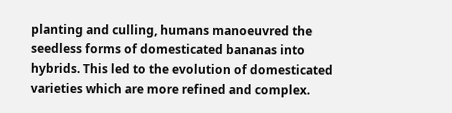planting and culling, humans manoeuvred the seedless forms of domesticated bananas into hybrids. This led to the evolution of domesticated varieties which are more refined and complex.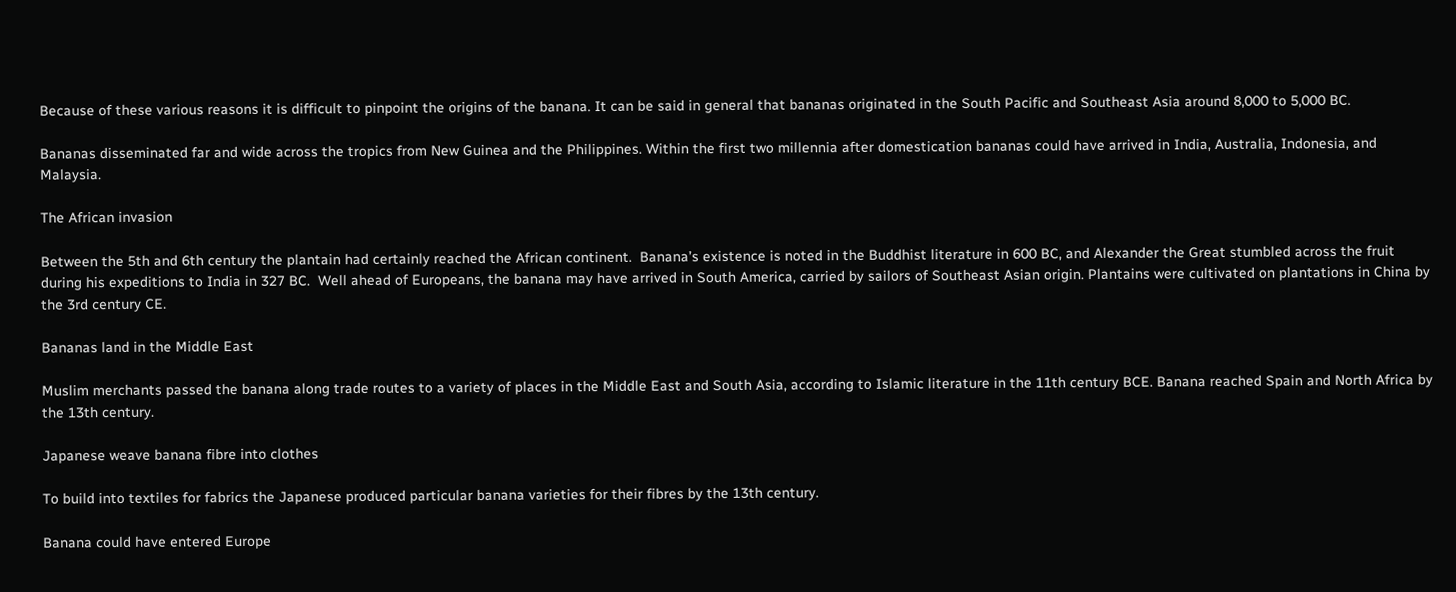Because of these various reasons it is difficult to pinpoint the origins of the banana. It can be said in general that bananas originated in the South Pacific and Southeast Asia around 8,000 to 5,000 BC.

Bananas disseminated far and wide across the tropics from New Guinea and the Philippines. Within the first two millennia after domestication bananas could have arrived in India, Australia, Indonesia, and Malaysia.

The African invasion

Between the 5th and 6th century the plantain had certainly reached the African continent.  Banana’s existence is noted in the Buddhist literature in 600 BC, and Alexander the Great stumbled across the fruit during his expeditions to India in 327 BC.  Well ahead of Europeans, the banana may have arrived in South America, carried by sailors of Southeast Asian origin. Plantains were cultivated on plantations in China by the 3rd century CE.

Bananas land in the Middle East

Muslim merchants passed the banana along trade routes to a variety of places in the Middle East and South Asia, according to Islamic literature in the 11th century BCE. Banana reached Spain and North Africa by the 13th century.

Japanese weave banana fibre into clothes

To build into textiles for fabrics the Japanese produced particular banana varieties for their fibres by the 13th century.

Banana could have entered Europe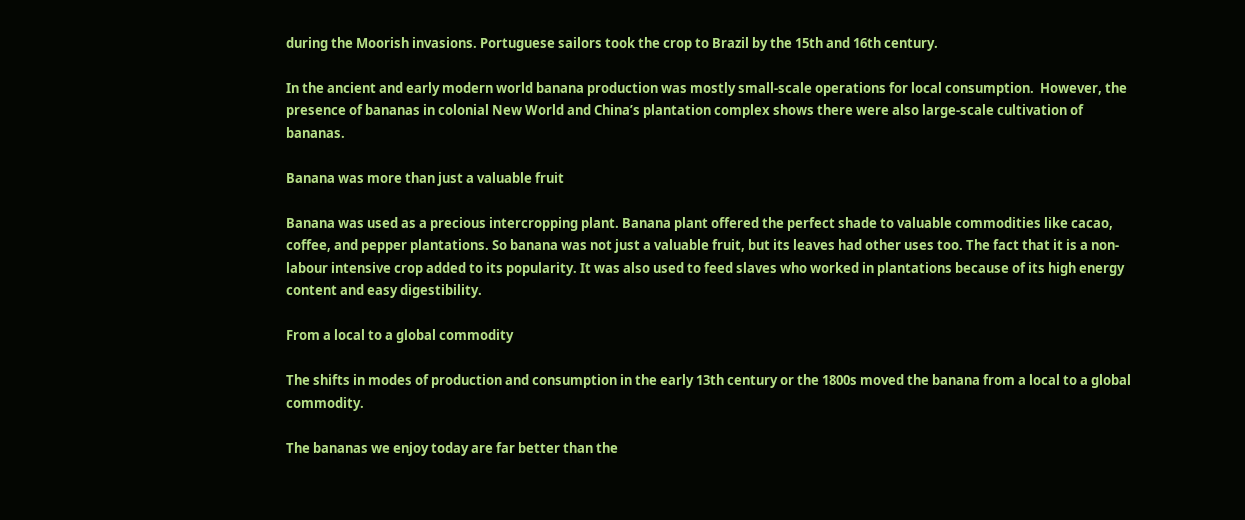during the Moorish invasions. Portuguese sailors took the crop to Brazil by the 15th and 16th century.

In the ancient and early modern world banana production was mostly small-scale operations for local consumption.  However, the presence of bananas in colonial New World and China’s plantation complex shows there were also large-scale cultivation of bananas.

Banana was more than just a valuable fruit

Banana was used as a precious intercropping plant. Banana plant offered the perfect shade to valuable commodities like cacao, coffee, and pepper plantations. So banana was not just a valuable fruit, but its leaves had other uses too. The fact that it is a non-labour intensive crop added to its popularity. It was also used to feed slaves who worked in plantations because of its high energy content and easy digestibility.

From a local to a global commodity

The shifts in modes of production and consumption in the early 13th century or the 1800s moved the banana from a local to a global commodity.

The bananas we enjoy today are far better than the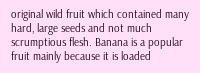original wild fruit which contained many hard, large seeds and not much scrumptious flesh. Banana is a popular fruit mainly because it is loaded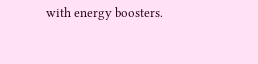with energy boosters.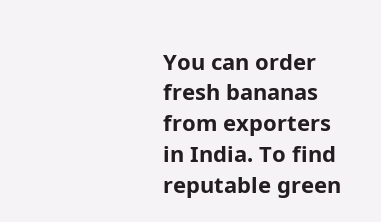You can order fresh bananas from exporters in India. To find reputable green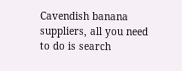Cavendish banana suppliers, all you need to do is search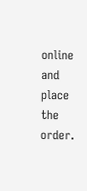online and place the order.